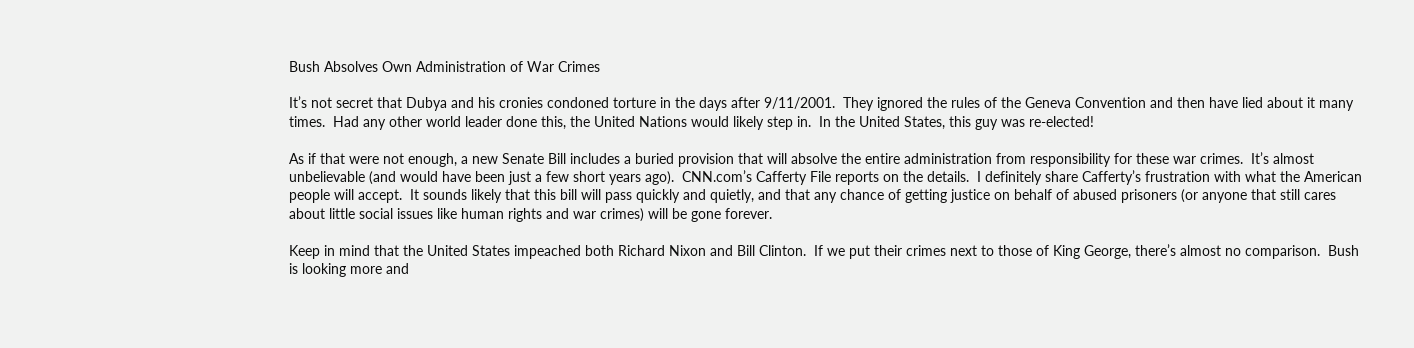Bush Absolves Own Administration of War Crimes

It’s not secret that Dubya and his cronies condoned torture in the days after 9/11/2001.  They ignored the rules of the Geneva Convention and then have lied about it many times.  Had any other world leader done this, the United Nations would likely step in.  In the United States, this guy was re-elected!

As if that were not enough, a new Senate Bill includes a buried provision that will absolve the entire administration from responsibility for these war crimes.  It’s almost unbelievable (and would have been just a few short years ago).  CNN.com’s Cafferty File reports on the details.  I definitely share Cafferty’s frustration with what the American people will accept.  It sounds likely that this bill will pass quickly and quietly, and that any chance of getting justice on behalf of abused prisoners (or anyone that still cares about little social issues like human rights and war crimes) will be gone forever.

Keep in mind that the United States impeached both Richard Nixon and Bill Clinton.  If we put their crimes next to those of King George, there’s almost no comparison.  Bush is looking more and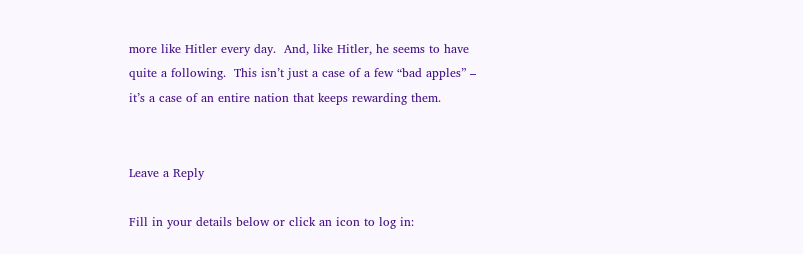more like Hitler every day.  And, like Hitler, he seems to have quite a following.  This isn’t just a case of a few “bad apples” – it’s a case of an entire nation that keeps rewarding them.


Leave a Reply

Fill in your details below or click an icon to log in: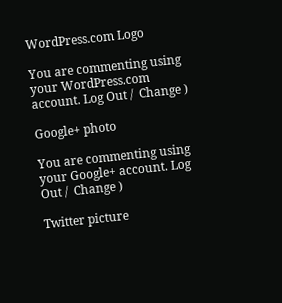WordPress.com Logo

You are commenting using your WordPress.com account. Log Out /  Change )

Google+ photo

You are commenting using your Google+ account. Log Out /  Change )

Twitter picture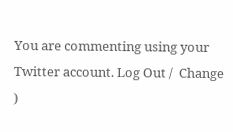You are commenting using your Twitter account. Log Out /  Change )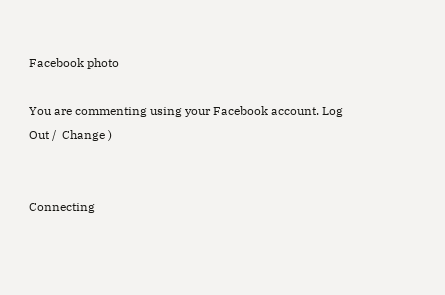Facebook photo

You are commenting using your Facebook account. Log Out /  Change )


Connecting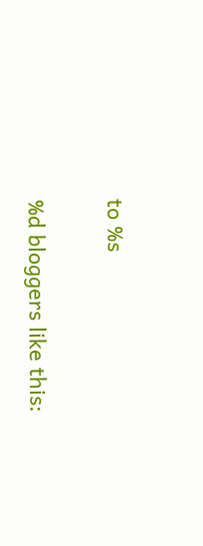to %s

%d bloggers like this: